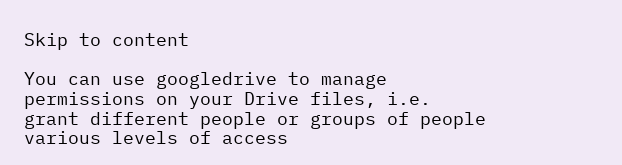Skip to content

You can use googledrive to manage permissions on your Drive files, i.e. grant different people or groups of people various levels of access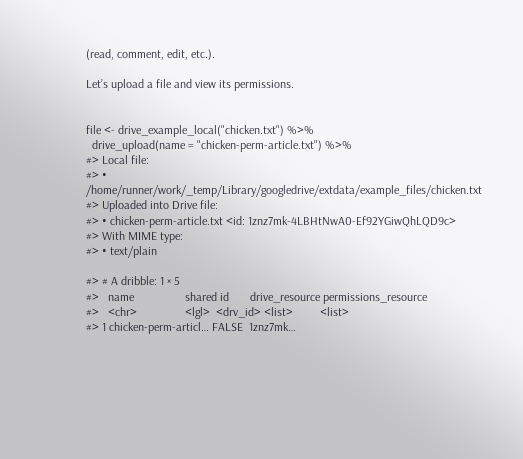(read, comment, edit, etc.).

Let’s upload a file and view its permissions.


file <- drive_example_local("chicken.txt") %>%
  drive_upload(name = "chicken-perm-article.txt") %>%
#> Local file:
#> • /home/runner/work/_temp/Library/googledrive/extdata/example_files/chicken.txt
#> Uploaded into Drive file:
#> • chicken-perm-article.txt <id: 1znz7mk-4LBHtNwA0-Ef92YGiwQhLQD9c>
#> With MIME type:
#> • text/plain

#> # A dribble: 1 × 5
#>   name                 shared id       drive_resource permissions_resource
#>   <chr>                <lgl>  <drv_id> <list>         <list>
#> 1 chicken-perm-articl… FALSE  1znz7mk…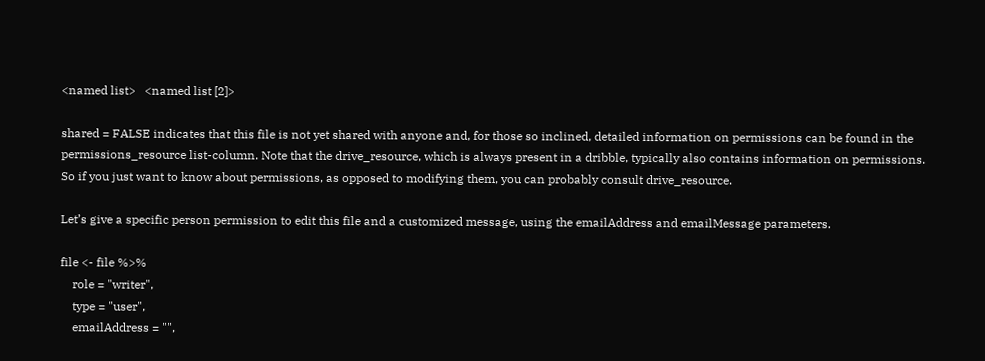<named list>   <named list [2]>

shared = FALSE indicates that this file is not yet shared with anyone and, for those so inclined, detailed information on permissions can be found in the permissions_resource list-column. Note that the drive_resource, which is always present in a dribble, typically also contains information on permissions. So if you just want to know about permissions, as opposed to modifying them, you can probably consult drive_resource.

Let’s give a specific person permission to edit this file and a customized message, using the emailAddress and emailMessage parameters.

file <- file %>%
    role = "writer",
    type = "user",
    emailAddress = "",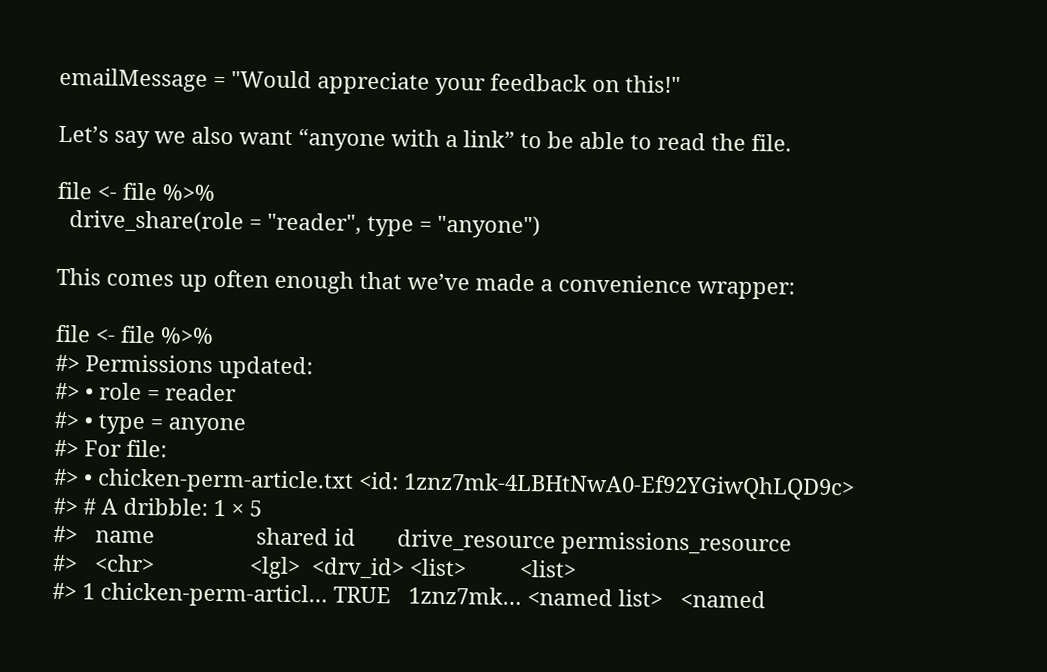emailMessage = "Would appreciate your feedback on this!"

Let’s say we also want “anyone with a link” to be able to read the file.

file <- file %>%
  drive_share(role = "reader", type = "anyone")

This comes up often enough that we’ve made a convenience wrapper:

file <- file %>%
#> Permissions updated:
#> • role = reader
#> • type = anyone
#> For file:
#> • chicken-perm-article.txt <id: 1znz7mk-4LBHtNwA0-Ef92YGiwQhLQD9c>
#> # A dribble: 1 × 5
#>   name                 shared id       drive_resource permissions_resource
#>   <chr>                <lgl>  <drv_id> <list>         <list>
#> 1 chicken-perm-articl… TRUE   1znz7mk… <named list>   <named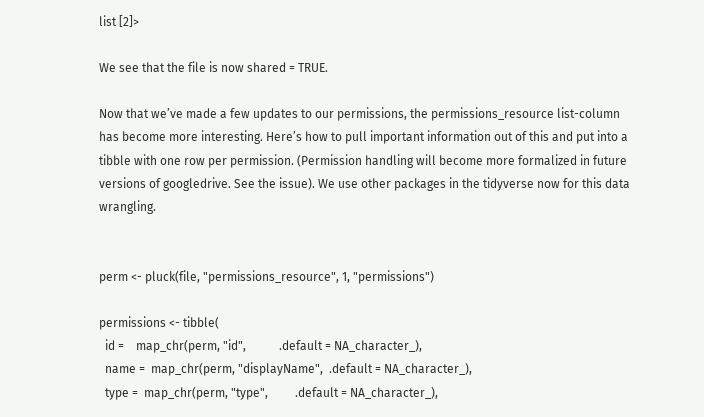list [2]>

We see that the file is now shared = TRUE.

Now that we’ve made a few updates to our permissions, the permissions_resource list-column has become more interesting. Here’s how to pull important information out of this and put into a tibble with one row per permission. (Permission handling will become more formalized in future versions of googledrive. See the issue). We use other packages in the tidyverse now for this data wrangling.


perm <- pluck(file, "permissions_resource", 1, "permissions")

permissions <- tibble(
  id =    map_chr(perm, "id",           .default = NA_character_),
  name =  map_chr(perm, "displayName",  .default = NA_character_),
  type =  map_chr(perm, "type",         .default = NA_character_),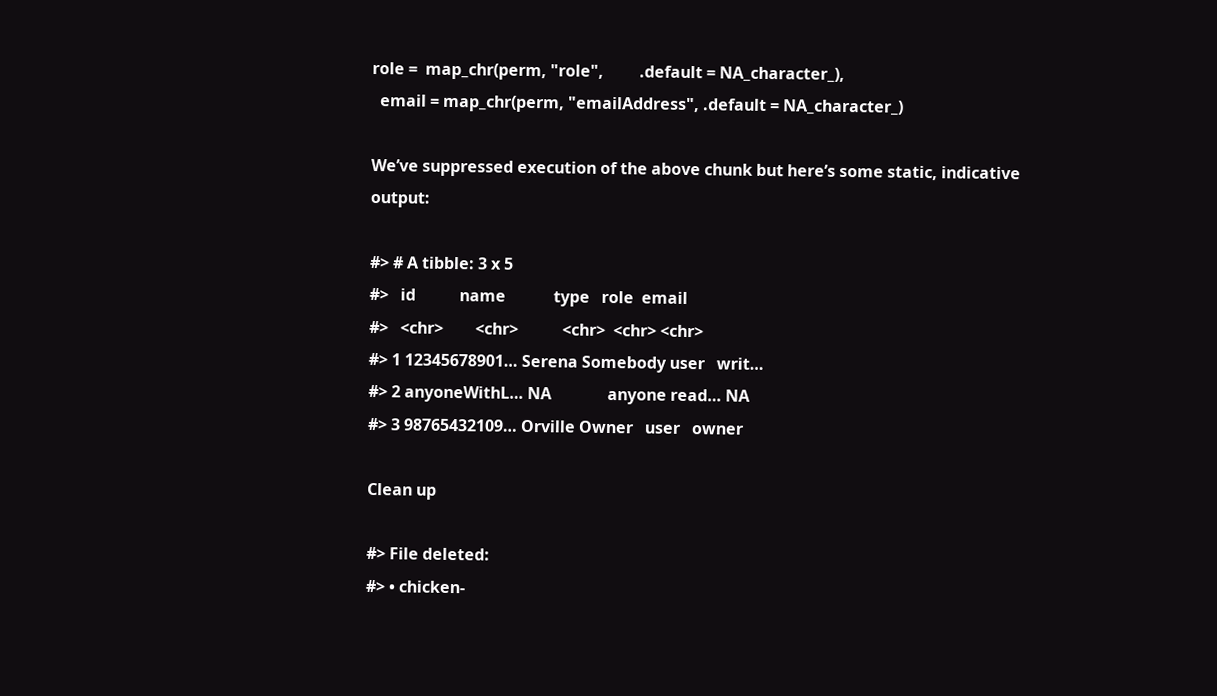role =  map_chr(perm, "role",         .default = NA_character_),
  email = map_chr(perm, "emailAddress", .default = NA_character_)

We’ve suppressed execution of the above chunk but here’s some static, indicative output:

#> # A tibble: 3 x 5
#>   id           name            type   role  email
#>   <chr>        <chr>           <chr>  <chr> <chr>
#> 1 12345678901… Serena Somebody user   writ…
#> 2 anyoneWithL… NA              anyone read… NA
#> 3 98765432109… Orville Owner   user   owner

Clean up

#> File deleted:
#> • chicken-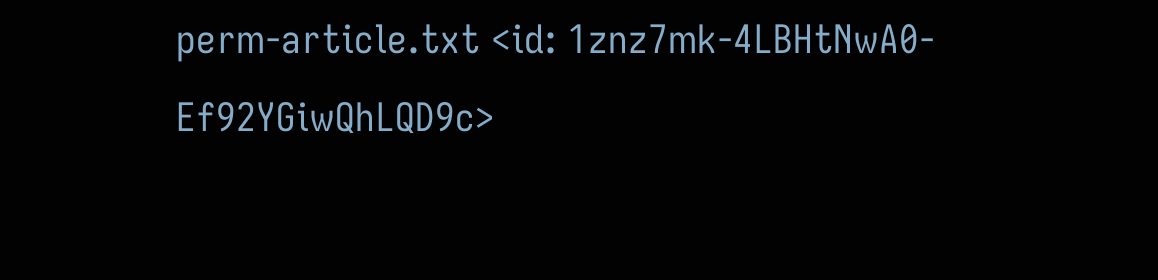perm-article.txt <id: 1znz7mk-4LBHtNwA0-Ef92YGiwQhLQD9c>